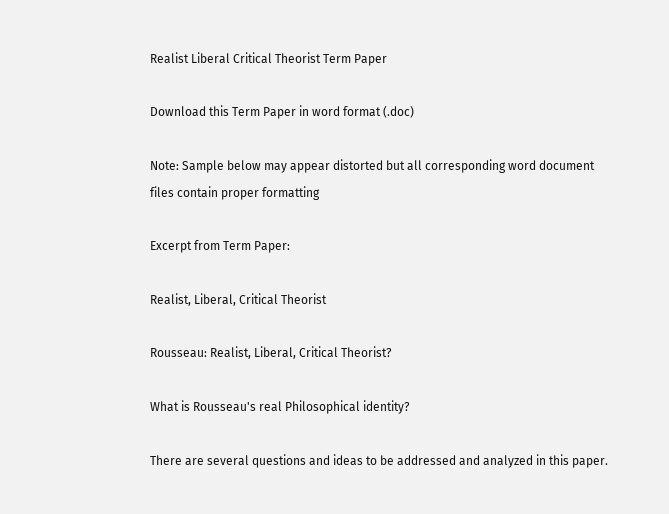Realist Liberal Critical Theorist Term Paper

Download this Term Paper in word format (.doc)

Note: Sample below may appear distorted but all corresponding word document files contain proper formatting

Excerpt from Term Paper:

Realist, Liberal, Critical Theorist

Rousseau: Realist, Liberal, Critical Theorist?

What is Rousseau's real Philosophical identity?

There are several questions and ideas to be addressed and analyzed in this paper.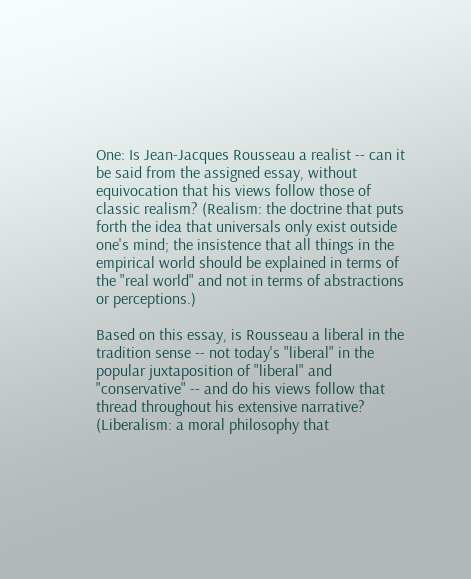One: Is Jean-Jacques Rousseau a realist -- can it be said from the assigned essay, without equivocation that his views follow those of classic realism? (Realism: the doctrine that puts forth the idea that universals only exist outside one's mind; the insistence that all things in the empirical world should be explained in terms of the "real world" and not in terms of abstractions or perceptions.)

Based on this essay, is Rousseau a liberal in the tradition sense -- not today's "liberal" in the popular juxtaposition of "liberal" and "conservative" -- and do his views follow that thread throughout his extensive narrative? (Liberalism: a moral philosophy that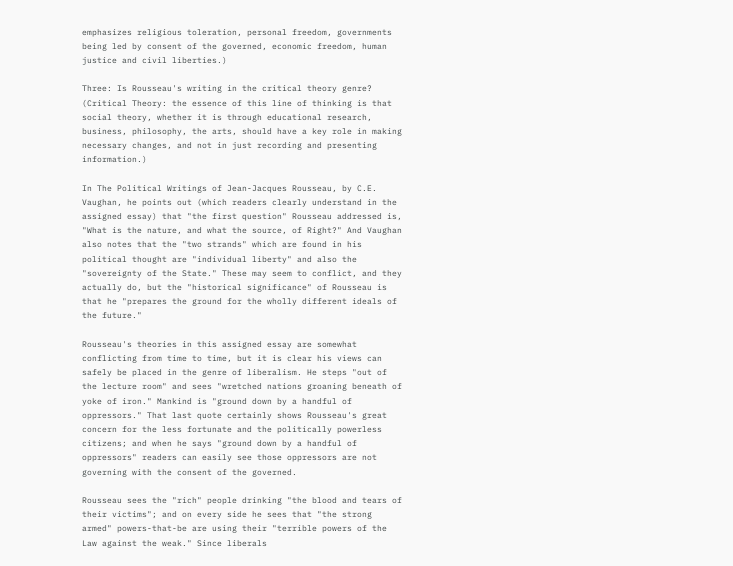emphasizes religious toleration, personal freedom, governments being led by consent of the governed, economic freedom, human justice and civil liberties.)

Three: Is Rousseau's writing in the critical theory genre? (Critical Theory: the essence of this line of thinking is that social theory, whether it is through educational research, business, philosophy, the arts, should have a key role in making necessary changes, and not in just recording and presenting information.)

In The Political Writings of Jean-Jacques Rousseau, by C.E. Vaughan, he points out (which readers clearly understand in the assigned essay) that "the first question" Rousseau addressed is, "What is the nature, and what the source, of Right?" And Vaughan also notes that the "two strands" which are found in his political thought are "individual liberty" and also the "sovereignty of the State." These may seem to conflict, and they actually do, but the "historical significance" of Rousseau is that he "prepares the ground for the wholly different ideals of the future."

Rousseau's theories in this assigned essay are somewhat conflicting from time to time, but it is clear his views can safely be placed in the genre of liberalism. He steps "out of the lecture room" and sees "wretched nations groaning beneath of yoke of iron." Mankind is "ground down by a handful of oppressors." That last quote certainly shows Rousseau's great concern for the less fortunate and the politically powerless citizens; and when he says "ground down by a handful of oppressors" readers can easily see those oppressors are not governing with the consent of the governed.

Rousseau sees the "rich" people drinking "the blood and tears of their victims"; and on every side he sees that "the strong armed" powers-that-be are using their "terrible powers of the Law against the weak." Since liberals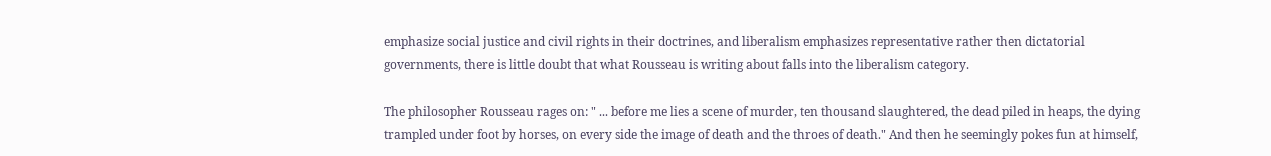emphasize social justice and civil rights in their doctrines, and liberalism emphasizes representative rather then dictatorial governments, there is little doubt that what Rousseau is writing about falls into the liberalism category.

The philosopher Rousseau rages on: " ... before me lies a scene of murder, ten thousand slaughtered, the dead piled in heaps, the dying trampled under foot by horses, on every side the image of death and the throes of death." And then he seemingly pokes fun at himself,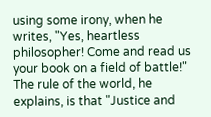using some irony, when he writes, "Yes, heartless philosopher! Come and read us your book on a field of battle!" The rule of the world, he explains, is that "Justice and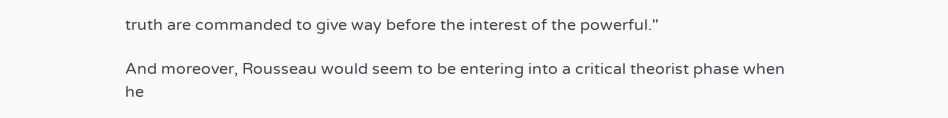truth are commanded to give way before the interest of the powerful."

And moreover, Rousseau would seem to be entering into a critical theorist phase when he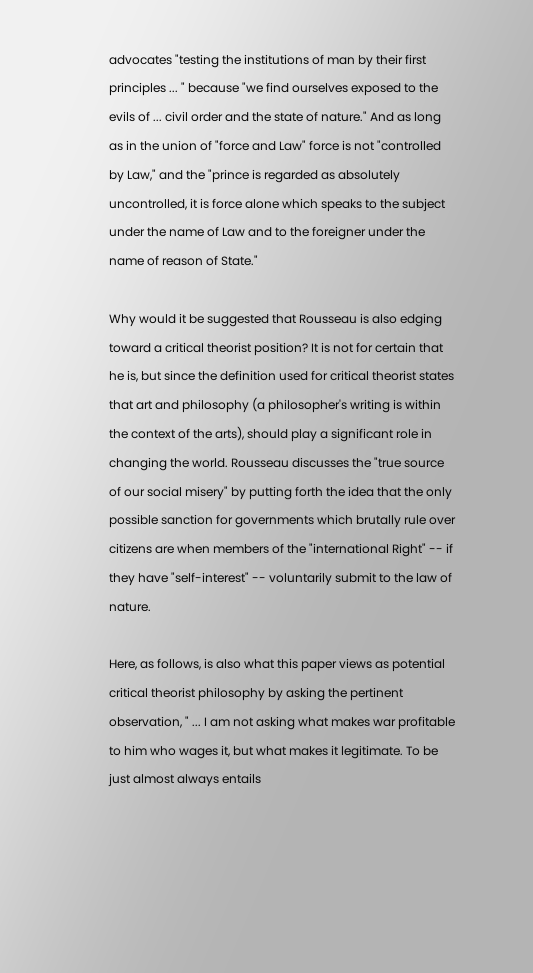advocates "testing the institutions of man by their first principles ... " because "we find ourselves exposed to the evils of ... civil order and the state of nature." And as long as in the union of "force and Law" force is not "controlled by Law," and the "prince is regarded as absolutely uncontrolled, it is force alone which speaks to the subject under the name of Law and to the foreigner under the name of reason of State."

Why would it be suggested that Rousseau is also edging toward a critical theorist position? It is not for certain that he is, but since the definition used for critical theorist states that art and philosophy (a philosopher's writing is within the context of the arts), should play a significant role in changing the world. Rousseau discusses the "true source of our social misery" by putting forth the idea that the only possible sanction for governments which brutally rule over citizens are when members of the "international Right" -- if they have "self-interest" -- voluntarily submit to the law of nature.

Here, as follows, is also what this paper views as potential critical theorist philosophy by asking the pertinent observation, " ... I am not asking what makes war profitable to him who wages it, but what makes it legitimate. To be just almost always entails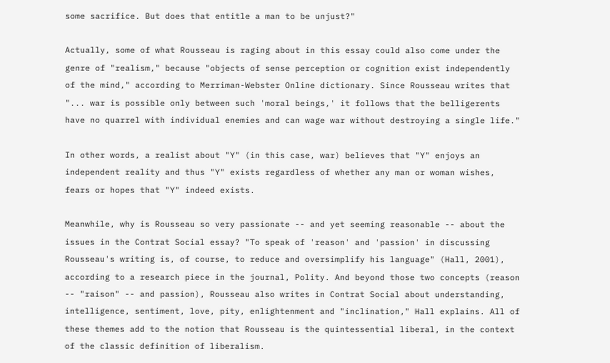some sacrifice. But does that entitle a man to be unjust?"

Actually, some of what Rousseau is raging about in this essay could also come under the genre of "realism," because "objects of sense perception or cognition exist independently of the mind," according to Merriman-Webster Online dictionary. Since Rousseau writes that "... war is possible only between such 'moral beings,' it follows that the belligerents have no quarrel with individual enemies and can wage war without destroying a single life."

In other words, a realist about "Y" (in this case, war) believes that "Y" enjoys an independent reality and thus "Y" exists regardless of whether any man or woman wishes, fears or hopes that "Y" indeed exists.

Meanwhile, why is Rousseau so very passionate -- and yet seeming reasonable -- about the issues in the Contrat Social essay? "To speak of 'reason' and 'passion' in discussing Rousseau's writing is, of course, to reduce and oversimplify his language" (Hall, 2001), according to a research piece in the journal, Polity. And beyond those two concepts (reason -- "raison" -- and passion), Rousseau also writes in Contrat Social about understanding, intelligence, sentiment, love, pity, enlightenment and "inclination," Hall explains. All of these themes add to the notion that Rousseau is the quintessential liberal, in the context of the classic definition of liberalism.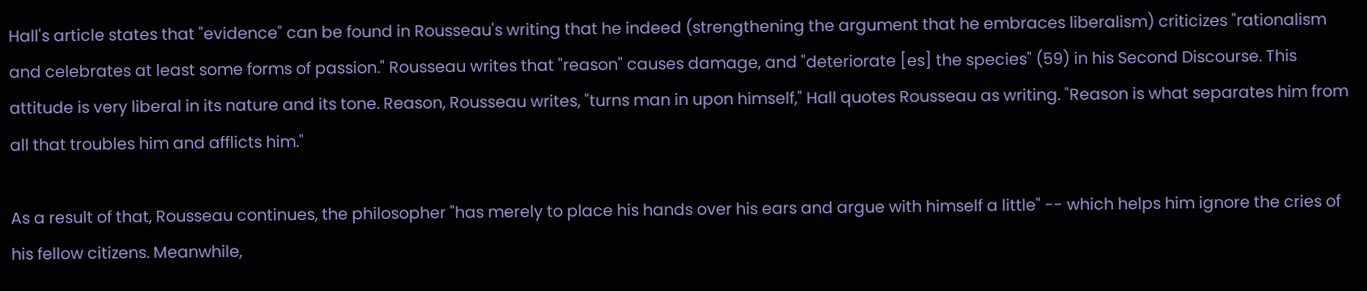Hall's article states that "evidence" can be found in Rousseau's writing that he indeed (strengthening the argument that he embraces liberalism) criticizes "rationalism and celebrates at least some forms of passion." Rousseau writes that "reason" causes damage, and "deteriorate [es] the species" (59) in his Second Discourse. This attitude is very liberal in its nature and its tone. Reason, Rousseau writes, "turns man in upon himself," Hall quotes Rousseau as writing. "Reason is what separates him from all that troubles him and afflicts him."

As a result of that, Rousseau continues, the philosopher "has merely to place his hands over his ears and argue with himself a little" -- which helps him ignore the cries of his fellow citizens. Meanwhile,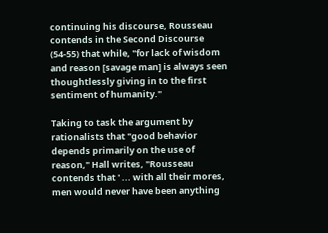continuing his discourse, Rousseau contends in the Second Discourse (54-55) that while, "for lack of wisdom and reason [savage man] is always seen thoughtlessly giving in to the first sentiment of humanity."

Taking to task the argument by rationalists that "good behavior depends primarily on the use of reason," Hall writes, "Rousseau contends that ' ... with all their mores, men would never have been anything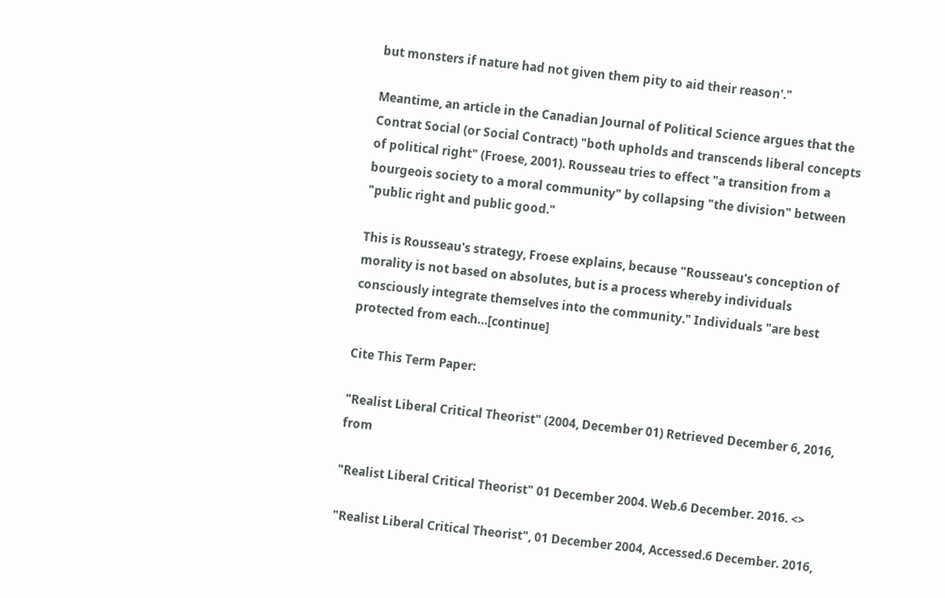but monsters if nature had not given them pity to aid their reason'."

Meantime, an article in the Canadian Journal of Political Science argues that the Contrat Social (or Social Contract) "both upholds and transcends liberal concepts of political right" (Froese, 2001). Rousseau tries to effect "a transition from a bourgeois society to a moral community" by collapsing "the division" between "public right and public good."

This is Rousseau's strategy, Froese explains, because "Rousseau's conception of morality is not based on absolutes, but is a process whereby individuals consciously integrate themselves into the community." Individuals "are best protected from each…[continue]

Cite This Term Paper:

"Realist Liberal Critical Theorist" (2004, December 01) Retrieved December 6, 2016, from

"Realist Liberal Critical Theorist" 01 December 2004. Web.6 December. 2016. <>

"Realist Liberal Critical Theorist", 01 December 2004, Accessed.6 December. 2016,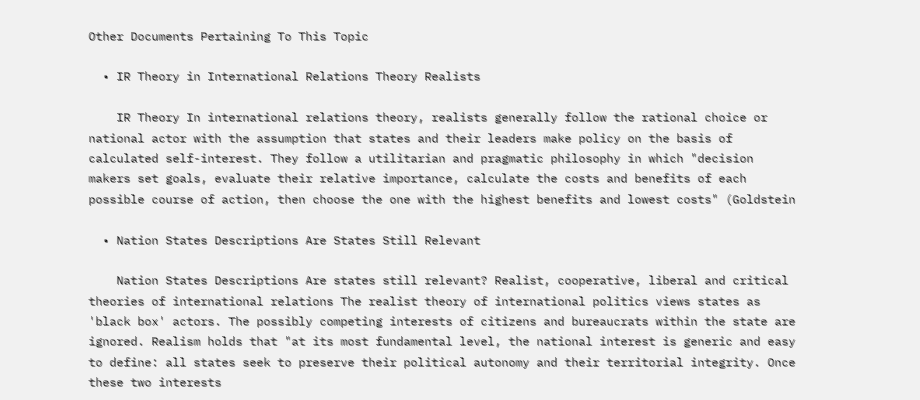Other Documents Pertaining To This Topic

  • IR Theory in International Relations Theory Realists

    IR Theory In international relations theory, realists generally follow the rational choice or national actor with the assumption that states and their leaders make policy on the basis of calculated self-interest. They follow a utilitarian and pragmatic philosophy in which "decision makers set goals, evaluate their relative importance, calculate the costs and benefits of each possible course of action, then choose the one with the highest benefits and lowest costs" (Goldstein

  • Nation States Descriptions Are States Still Relevant

    Nation States Descriptions Are states still relevant? Realist, cooperative, liberal and critical theories of international relations The realist theory of international politics views states as 'black box' actors. The possibly competing interests of citizens and bureaucrats within the state are ignored. Realism holds that "at its most fundamental level, the national interest is generic and easy to define: all states seek to preserve their political autonomy and their territorial integrity. Once these two interests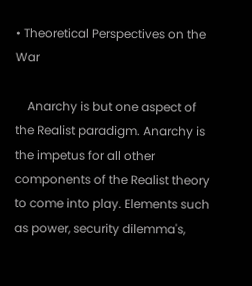• Theoretical Perspectives on the War

    Anarchy is but one aspect of the Realist paradigm. Anarchy is the impetus for all other components of the Realist theory to come into play. Elements such as power, security dilemma's,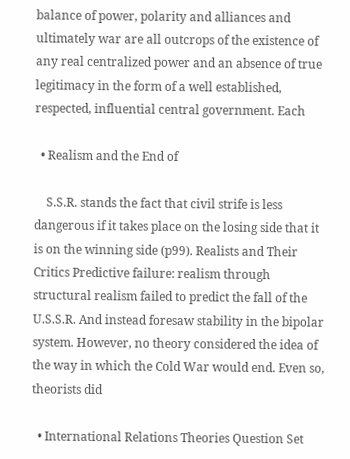balance of power, polarity and alliances and ultimately war are all outcrops of the existence of any real centralized power and an absence of true legitimacy in the form of a well established, respected, influential central government. Each

  • Realism and the End of

    S.S.R. stands the fact that civil strife is less dangerous if it takes place on the losing side that it is on the winning side (p99). Realists and Their Critics Predictive failure: realism through structural realism failed to predict the fall of the U.S.S.R. And instead foresaw stability in the bipolar system. However, no theory considered the idea of the way in which the Cold War would end. Even so, theorists did

  • International Relations Theories Question Set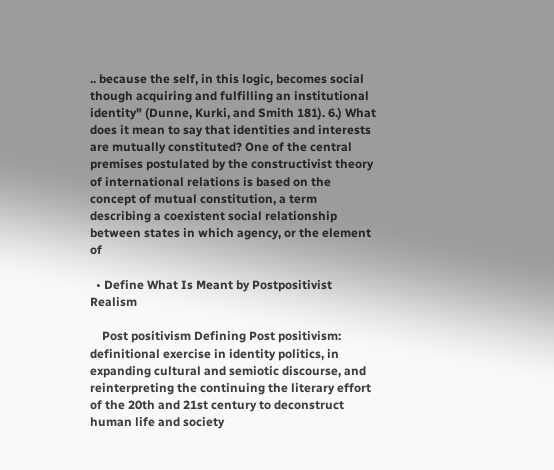.. because the self, in this logic, becomes social though acquiring and fulfilling an institutional identity" (Dunne, Kurki, and Smith 181). 6.) What does it mean to say that identities and interests are mutually constituted? One of the central premises postulated by the constructivist theory of international relations is based on the concept of mutual constitution, a term describing a coexistent social relationship between states in which agency, or the element of

  • Define What Is Meant by Postpositivist Realism

    Post positivism Defining Post positivism: definitional exercise in identity politics, in expanding cultural and semiotic discourse, and reinterpreting the continuing the literary effort of the 20th and 21st century to deconstruct human life and society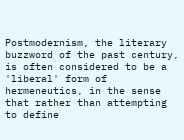Postmodernism, the literary buzzword of the past century, is often considered to be a 'liberal' form of hermeneutics, in the sense that rather than attempting to define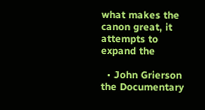what makes the canon great, it attempts to expand the

  • John Grierson the Documentary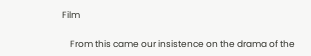Film

    From this came our insistence on the drama of the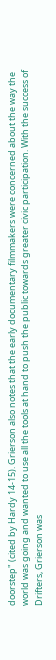doorstep" (cited by Hardy 14-15). Grierson also notes that the early documentary filmmakers were concerned about the way the world was going and wanted to use all the tools at hand to push the public towards greater civic participation. With the success of Drifters, Grierson was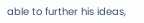able to further his ideas,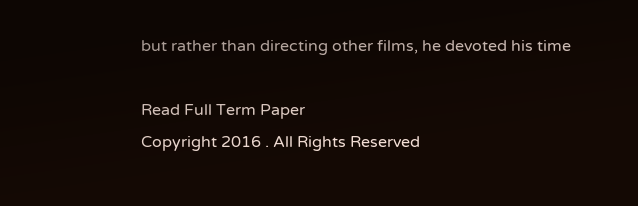but rather than directing other films, he devoted his time

Read Full Term Paper
Copyright 2016 . All Rights Reserved